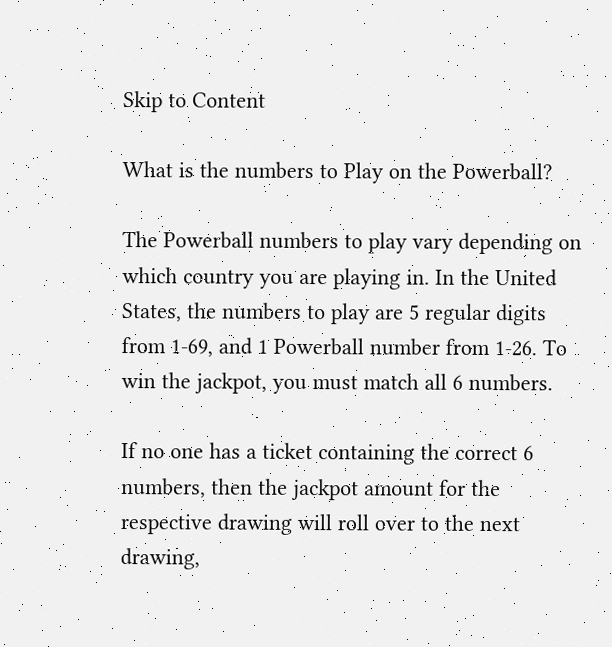Skip to Content

What is the numbers to Play on the Powerball?

The Powerball numbers to play vary depending on which country you are playing in. In the United States, the numbers to play are 5 regular digits from 1-69, and 1 Powerball number from 1-26. To win the jackpot, you must match all 6 numbers.

If no one has a ticket containing the correct 6 numbers, then the jackpot amount for the respective drawing will roll over to the next drawing,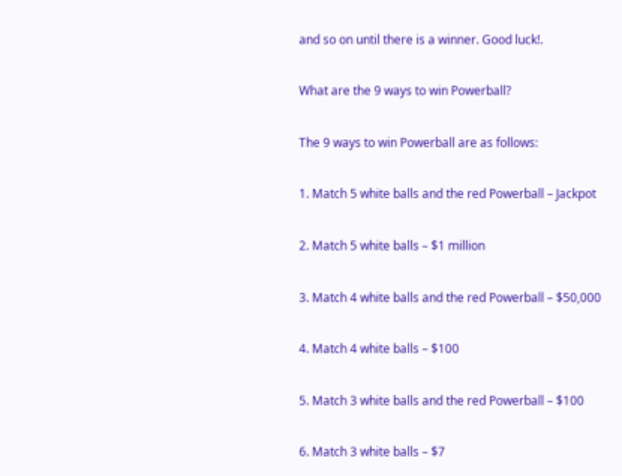and so on until there is a winner. Good luck!.

What are the 9 ways to win Powerball?

The 9 ways to win Powerball are as follows:

1. Match 5 white balls and the red Powerball – Jackpot

2. Match 5 white balls – $1 million

3. Match 4 white balls and the red Powerball – $50,000

4. Match 4 white balls – $100

5. Match 3 white balls and the red Powerball – $100

6. Match 3 white balls – $7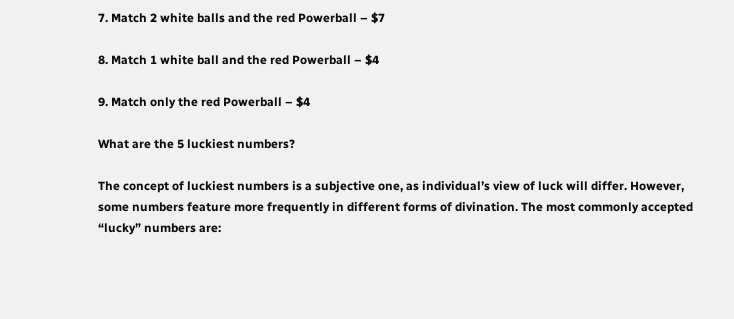7. Match 2 white balls and the red Powerball – $7

8. Match 1 white ball and the red Powerball – $4

9. Match only the red Powerball – $4

What are the 5 luckiest numbers?

The concept of luckiest numbers is a subjective one, as individual’s view of luck will differ. However, some numbers feature more frequently in different forms of divination. The most commonly accepted “lucky” numbers are: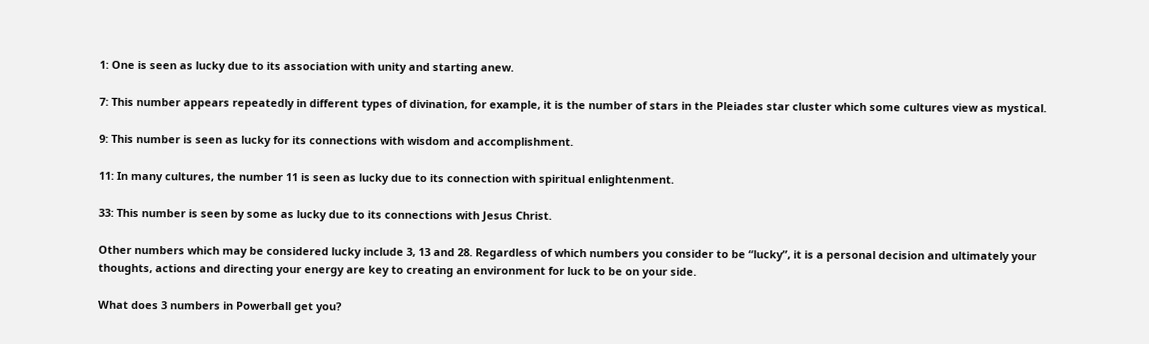1: One is seen as lucky due to its association with unity and starting anew.

7: This number appears repeatedly in different types of divination, for example, it is the number of stars in the Pleiades star cluster which some cultures view as mystical.

9: This number is seen as lucky for its connections with wisdom and accomplishment.

11: In many cultures, the number 11 is seen as lucky due to its connection with spiritual enlightenment.

33: This number is seen by some as lucky due to its connections with Jesus Christ.

Other numbers which may be considered lucky include 3, 13 and 28. Regardless of which numbers you consider to be “lucky”, it is a personal decision and ultimately your thoughts, actions and directing your energy are key to creating an environment for luck to be on your side.

What does 3 numbers in Powerball get you?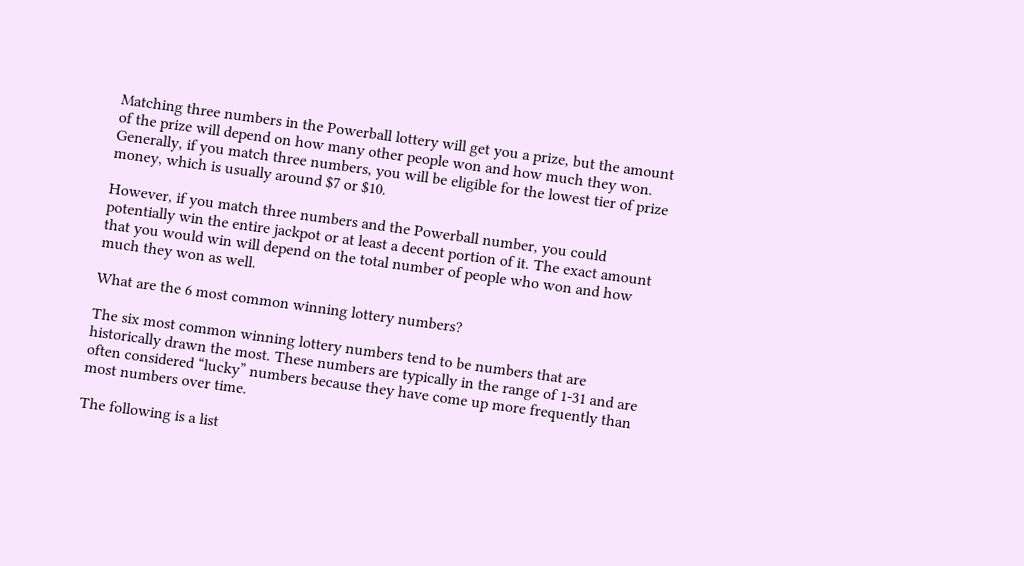Matching three numbers in the Powerball lottery will get you a prize, but the amount of the prize will depend on how many other people won and how much they won. Generally, if you match three numbers, you will be eligible for the lowest tier of prize money, which is usually around $7 or $10.

However, if you match three numbers and the Powerball number, you could potentially win the entire jackpot or at least a decent portion of it. The exact amount that you would win will depend on the total number of people who won and how much they won as well.

What are the 6 most common winning lottery numbers?

The six most common winning lottery numbers tend to be numbers that are historically drawn the most. These numbers are typically in the range of 1-31 and are often considered “lucky” numbers because they have come up more frequently than most numbers over time.

The following is a list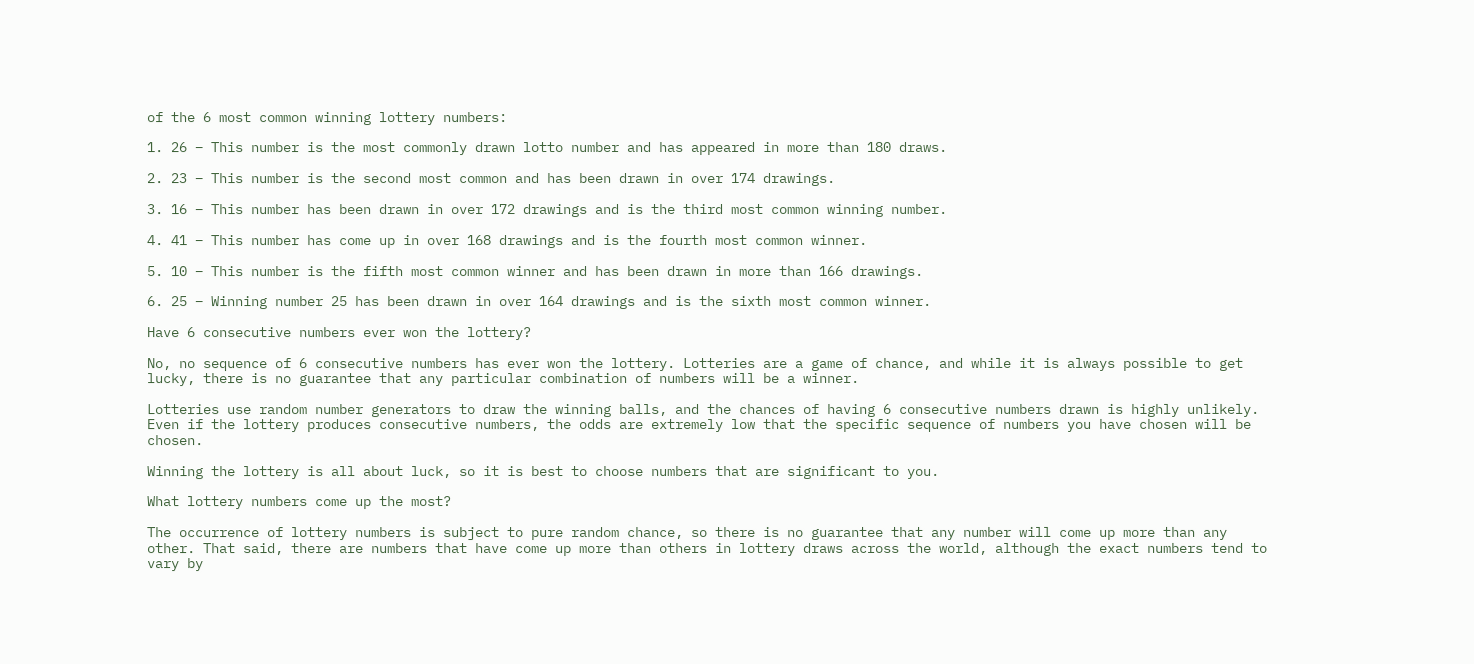of the 6 most common winning lottery numbers:

1. 26 – This number is the most commonly drawn lotto number and has appeared in more than 180 draws.

2. 23 – This number is the second most common and has been drawn in over 174 drawings.

3. 16 – This number has been drawn in over 172 drawings and is the third most common winning number.

4. 41 – This number has come up in over 168 drawings and is the fourth most common winner.

5. 10 – This number is the fifth most common winner and has been drawn in more than 166 drawings.

6. 25 – Winning number 25 has been drawn in over 164 drawings and is the sixth most common winner.

Have 6 consecutive numbers ever won the lottery?

No, no sequence of 6 consecutive numbers has ever won the lottery. Lotteries are a game of chance, and while it is always possible to get lucky, there is no guarantee that any particular combination of numbers will be a winner.

Lotteries use random number generators to draw the winning balls, and the chances of having 6 consecutive numbers drawn is highly unlikely. Even if the lottery produces consecutive numbers, the odds are extremely low that the specific sequence of numbers you have chosen will be chosen.

Winning the lottery is all about luck, so it is best to choose numbers that are significant to you.

What lottery numbers come up the most?

The occurrence of lottery numbers is subject to pure random chance, so there is no guarantee that any number will come up more than any other. That said, there are numbers that have come up more than others in lottery draws across the world, although the exact numbers tend to vary by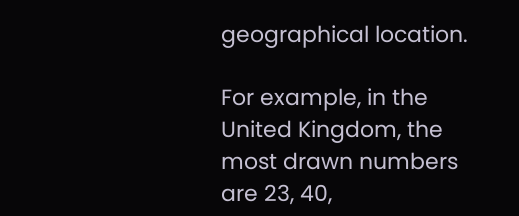geographical location.

For example, in the United Kingdom, the most drawn numbers are 23, 40,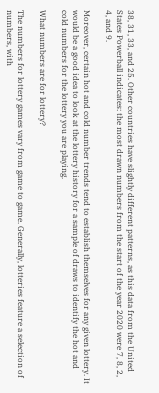38, 31, 33, and 25. Other countries have slightly different patterns, as this data from the United States Powerball indicates: the most drawn numbers from the start of the year 2020 were 7, 8, 2, 4, and 9.

Moreover, certain hot and cold number trends tend to establish themselves for any given lottery. It would be a good idea to look at the lottery history for a sample of draws to identify the hot and cold numbers for the lottery you are playing.

What numbers are for lottery?

The numbers for lottery games vary from game to game. Generally, lotteries feature a selection of numbers, with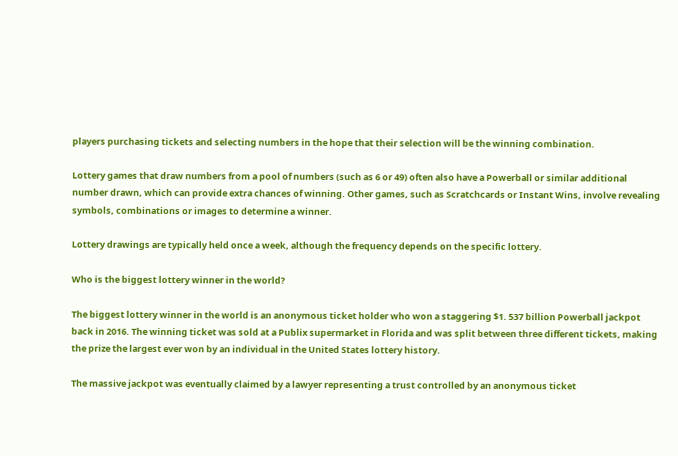players purchasing tickets and selecting numbers in the hope that their selection will be the winning combination.

Lottery games that draw numbers from a pool of numbers (such as 6 or 49) often also have a Powerball or similar additional number drawn, which can provide extra chances of winning. Other games, such as Scratchcards or Instant Wins, involve revealing symbols, combinations or images to determine a winner.

Lottery drawings are typically held once a week, although the frequency depends on the specific lottery.

Who is the biggest lottery winner in the world?

The biggest lottery winner in the world is an anonymous ticket holder who won a staggering $1. 537 billion Powerball jackpot back in 2016. The winning ticket was sold at a Publix supermarket in Florida and was split between three different tickets, making the prize the largest ever won by an individual in the United States lottery history.

The massive jackpot was eventually claimed by a lawyer representing a trust controlled by an anonymous ticket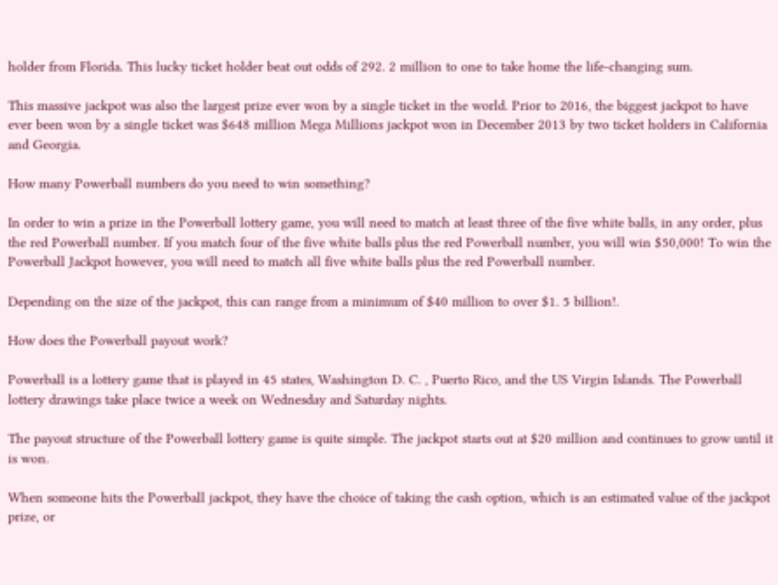holder from Florida. This lucky ticket holder beat out odds of 292. 2 million to one to take home the life-changing sum.

This massive jackpot was also the largest prize ever won by a single ticket in the world. Prior to 2016, the biggest jackpot to have ever been won by a single ticket was $648 million Mega Millions jackpot won in December 2013 by two ticket holders in California and Georgia.

How many Powerball numbers do you need to win something?

In order to win a prize in the Powerball lottery game, you will need to match at least three of the five white balls, in any order, plus the red Powerball number. If you match four of the five white balls plus the red Powerball number, you will win $50,000! To win the Powerball Jackpot however, you will need to match all five white balls plus the red Powerball number.

Depending on the size of the jackpot, this can range from a minimum of $40 million to over $1. 5 billion!.

How does the Powerball payout work?

Powerball is a lottery game that is played in 45 states, Washington D. C. , Puerto Rico, and the US Virgin Islands. The Powerball lottery drawings take place twice a week on Wednesday and Saturday nights.

The payout structure of the Powerball lottery game is quite simple. The jackpot starts out at $20 million and continues to grow until it is won.

When someone hits the Powerball jackpot, they have the choice of taking the cash option, which is an estimated value of the jackpot prize, or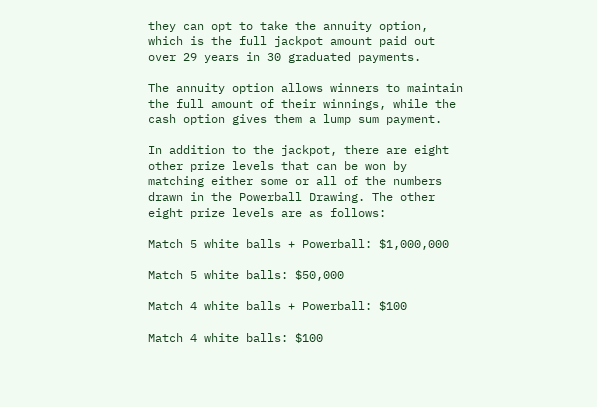they can opt to take the annuity option, which is the full jackpot amount paid out over 29 years in 30 graduated payments.

The annuity option allows winners to maintain the full amount of their winnings, while the cash option gives them a lump sum payment.

In addition to the jackpot, there are eight other prize levels that can be won by matching either some or all of the numbers drawn in the Powerball Drawing. The other eight prize levels are as follows:

Match 5 white balls + Powerball: $1,000,000

Match 5 white balls: $50,000

Match 4 white balls + Powerball: $100

Match 4 white balls: $100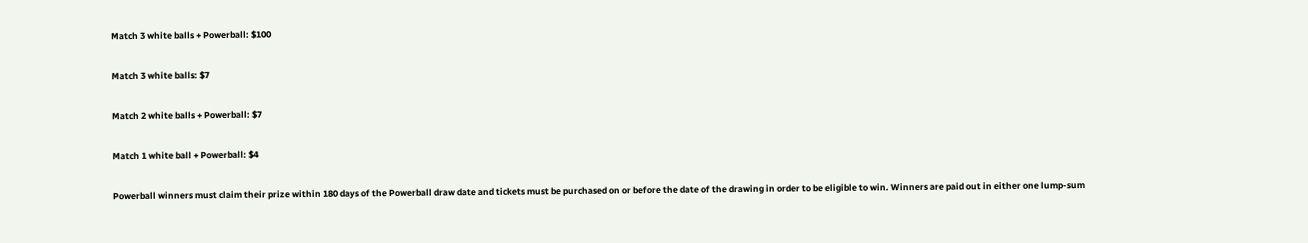Match 3 white balls + Powerball: $100

Match 3 white balls: $7

Match 2 white balls + Powerball: $7

Match 1 white ball + Powerball: $4

Powerball winners must claim their prize within 180 days of the Powerball draw date and tickets must be purchased on or before the date of the drawing in order to be eligible to win. Winners are paid out in either one lump-sum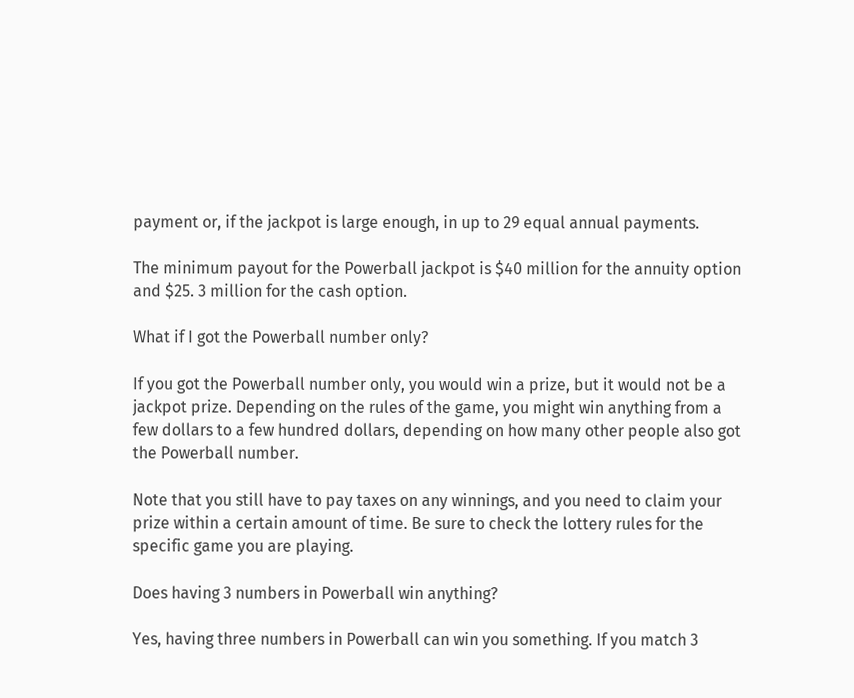payment or, if the jackpot is large enough, in up to 29 equal annual payments.

The minimum payout for the Powerball jackpot is $40 million for the annuity option and $25. 3 million for the cash option.

What if I got the Powerball number only?

If you got the Powerball number only, you would win a prize, but it would not be a jackpot prize. Depending on the rules of the game, you might win anything from a few dollars to a few hundred dollars, depending on how many other people also got the Powerball number.

Note that you still have to pay taxes on any winnings, and you need to claim your prize within a certain amount of time. Be sure to check the lottery rules for the specific game you are playing.

Does having 3 numbers in Powerball win anything?

Yes, having three numbers in Powerball can win you something. If you match 3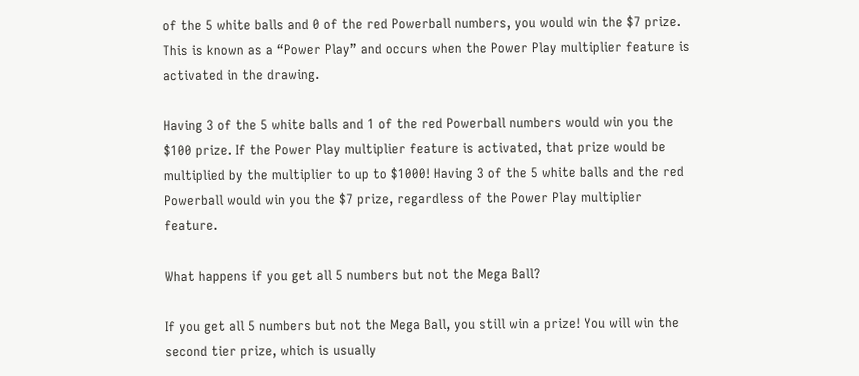of the 5 white balls and 0 of the red Powerball numbers, you would win the $7 prize. This is known as a “Power Play” and occurs when the Power Play multiplier feature is activated in the drawing.

Having 3 of the 5 white balls and 1 of the red Powerball numbers would win you the $100 prize. If the Power Play multiplier feature is activated, that prize would be multiplied by the multiplier to up to $1000! Having 3 of the 5 white balls and the red Powerball would win you the $7 prize, regardless of the Power Play multiplier feature.

What happens if you get all 5 numbers but not the Mega Ball?

If you get all 5 numbers but not the Mega Ball, you still win a prize! You will win the second tier prize, which is usually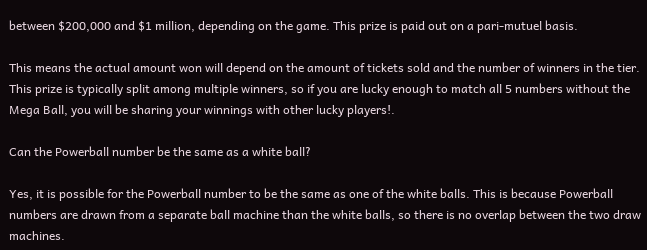between $200,000 and $1 million, depending on the game. This prize is paid out on a pari-mutuel basis.

This means the actual amount won will depend on the amount of tickets sold and the number of winners in the tier. This prize is typically split among multiple winners, so if you are lucky enough to match all 5 numbers without the Mega Ball, you will be sharing your winnings with other lucky players!.

Can the Powerball number be the same as a white ball?

Yes, it is possible for the Powerball number to be the same as one of the white balls. This is because Powerball numbers are drawn from a separate ball machine than the white balls, so there is no overlap between the two draw machines.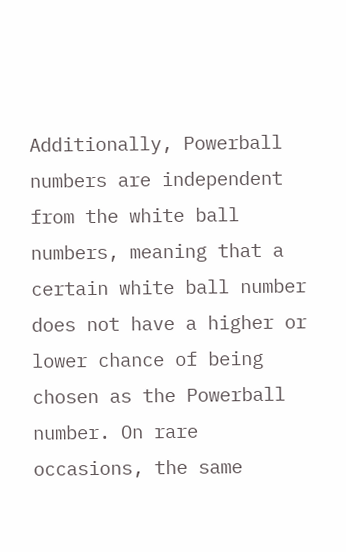Additionally, Powerball numbers are independent from the white ball numbers, meaning that a certain white ball number does not have a higher or lower chance of being chosen as the Powerball number. On rare occasions, the same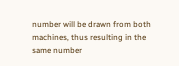number will be drawn from both machines, thus resulting in the same number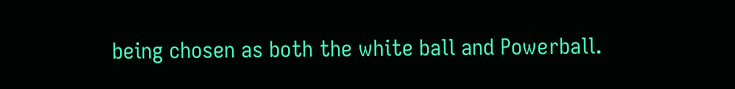being chosen as both the white ball and Powerball.